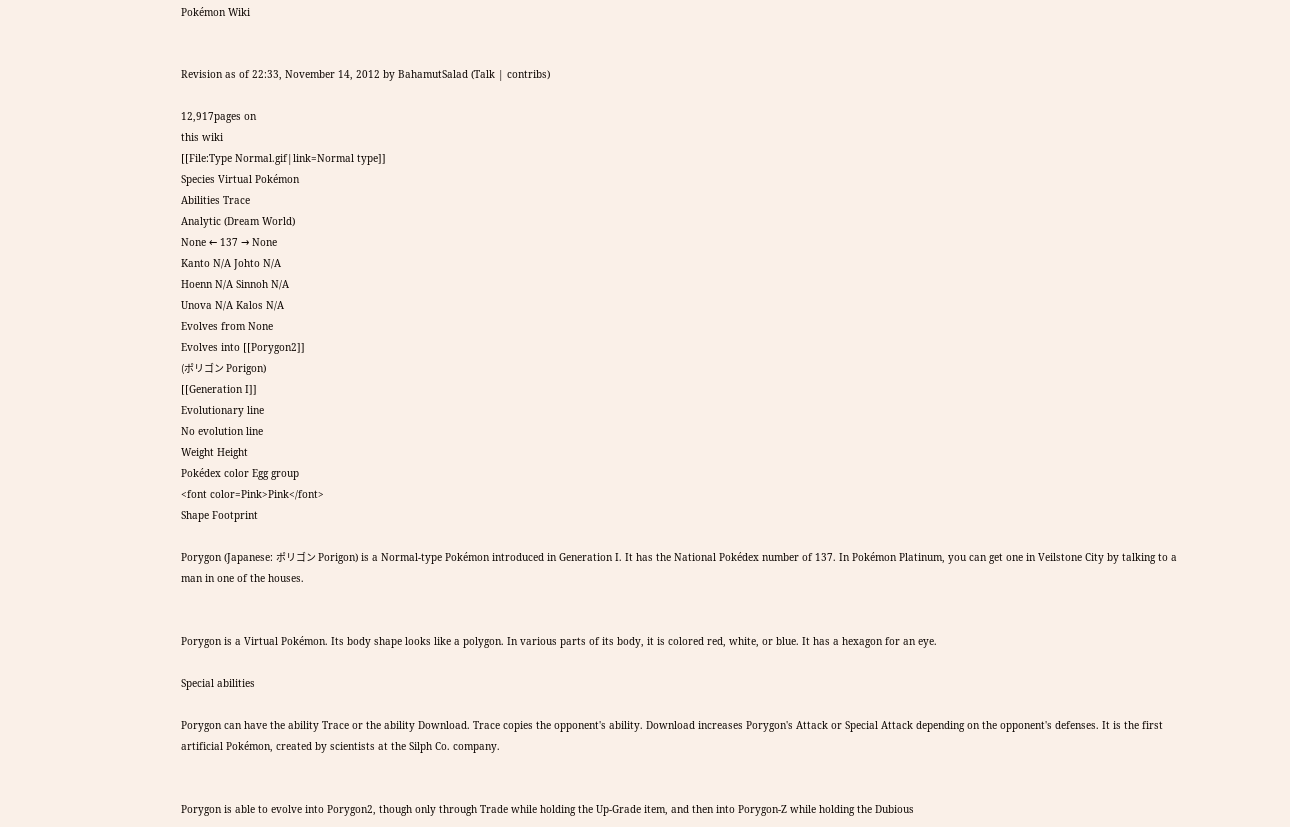Pokémon Wiki


Revision as of 22:33, November 14, 2012 by BahamutSalad (Talk | contribs)

12,917pages on
this wiki
[[File:Type Normal.gif|link=Normal type]]
Species Virtual Pokémon
Abilities Trace
Analytic (Dream World)
None ← 137 → None
Kanto N/A Johto N/A
Hoenn N/A Sinnoh N/A
Unova N/A Kalos N/A
Evolves from None
Evolves into [[Porygon2]]
(ポリゴン Porigon)
[[Generation I]]
Evolutionary line
No evolution line
Weight Height
Pokédex color Egg group
<font color=Pink>Pink</font>
Shape Footprint

Porygon (Japanese: ポリゴン Porigon) is a Normal-type Pokémon introduced in Generation I. It has the National Pokédex number of 137. In Pokémon Platinum, you can get one in Veilstone City by talking to a man in one of the houses.


Porygon is a Virtual Pokémon. Its body shape looks like a polygon. In various parts of its body, it is colored red, white, or blue. It has a hexagon for an eye.

Special abilities

Porygon can have the ability Trace or the ability Download. Trace copies the opponent's ability. Download increases Porygon's Attack or Special Attack depending on the opponent's defenses. It is the first artificial Pokémon, created by scientists at the Silph Co. company.


Porygon is able to evolve into Porygon2, though only through Trade while holding the Up-Grade item, and then into Porygon-Z while holding the Dubious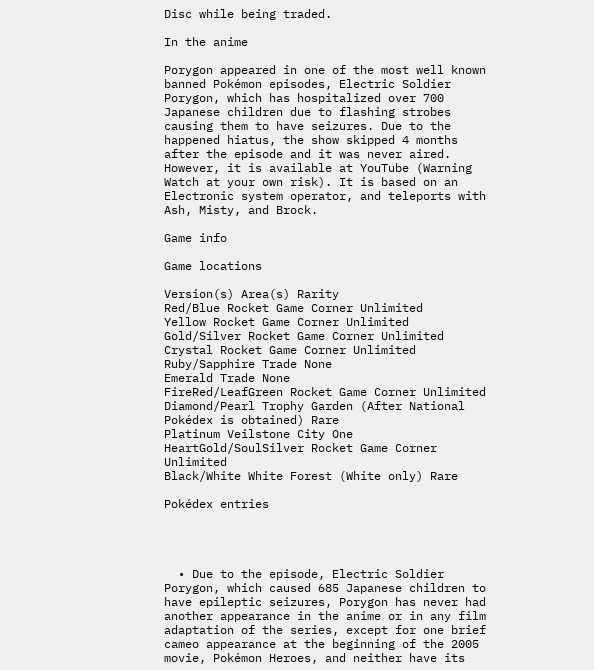Disc while being traded.

In the anime

Porygon appeared in one of the most well known banned Pokémon episodes, Electric Soldier Porygon, which has hospitalized over 700 Japanese children due to flashing strobes causing them to have seizures. Due to the happened hiatus, the show skipped 4 months after the episode and it was never aired. However, it is available at YouTube (Warning Watch at your own risk). It is based on an Electronic system operator, and teleports with Ash, Misty, and Brock.

Game info

Game locations

Version(s) Area(s) Rarity
Red/Blue Rocket Game Corner Unlimited
Yellow Rocket Game Corner Unlimited
Gold/Silver Rocket Game Corner Unlimited
Crystal Rocket Game Corner Unlimited
Ruby/Sapphire Trade None
Emerald Trade None
FireRed/LeafGreen Rocket Game Corner Unlimited
Diamond/Pearl Trophy Garden (After National Pokédex is obtained) Rare
Platinum Veilstone City One
HeartGold/SoulSilver Rocket Game Corner Unlimited
Black/White White Forest (White only) Rare

Pokédex entries




  • Due to the episode, Electric Soldier Porygon, which caused 685 Japanese children to have epileptic seizures, Porygon has never had another appearance in the anime or in any film adaptation of the series, except for one brief cameo appearance at the beginning of the 2005 movie, Pokémon Heroes, and neither have its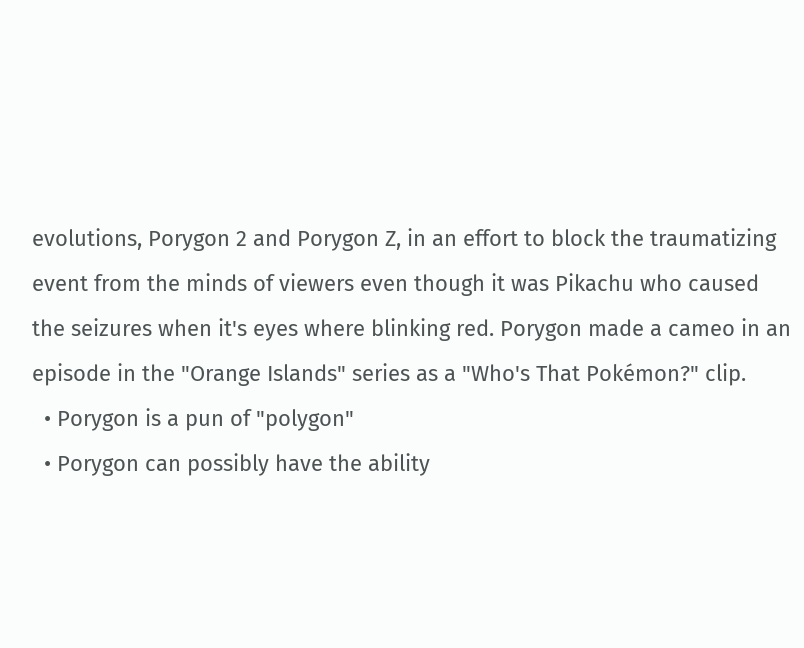evolutions, Porygon 2 and Porygon Z, in an effort to block the traumatizing event from the minds of viewers even though it was Pikachu who caused the seizures when it's eyes where blinking red. Porygon made a cameo in an episode in the "Orange Islands" series as a "Who's That Pokémon?" clip.
  • Porygon is a pun of "polygon"
  • Porygon can possibly have the ability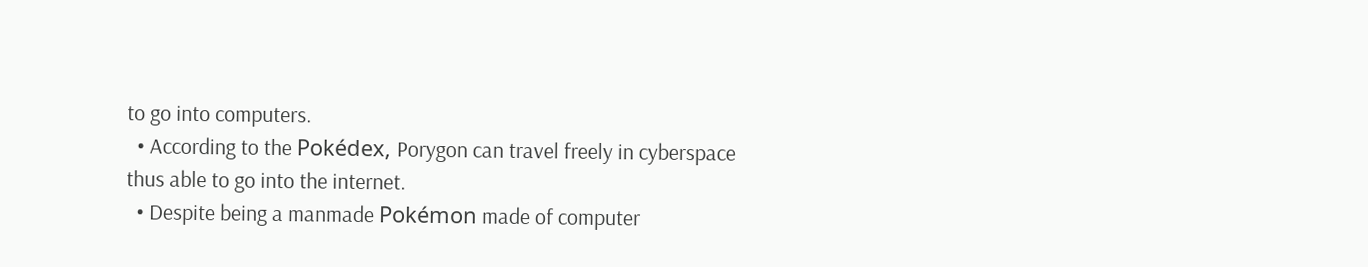to go into computers.
  • According to the Pokédex, Porygon can travel freely in cyberspace thus able to go into the internet.
  • Despite being a manmade Pokémon made of computer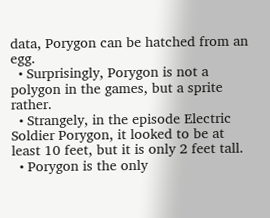data, Porygon can be hatched from an egg.
  • Surprisingly, Porygon is not a polygon in the games, but a sprite rather.
  • Strangely, in the episode Electric Soldier Porygon, it looked to be at least 10 feet, but it is only 2 feet tall.
  • Porygon is the only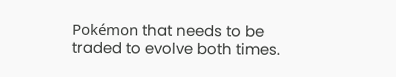Pokémon that needs to be traded to evolve both times.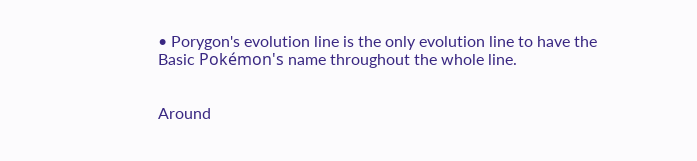• Porygon's evolution line is the only evolution line to have the Basic Pokémon's name throughout the whole line.


Around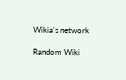Wikia's network

Random Wiki